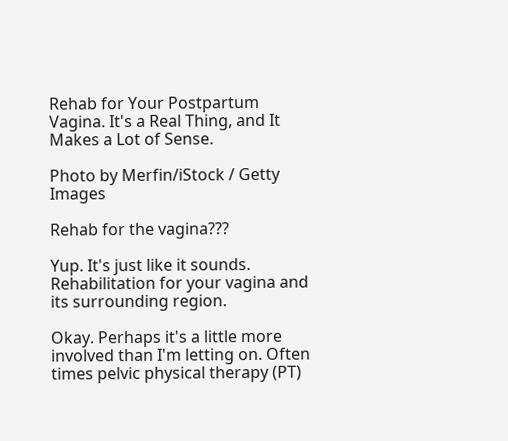Rehab for Your Postpartum Vagina. It's a Real Thing, and It Makes a Lot of Sense.

Photo by Merfin/iStock / Getty Images

Rehab for the vagina???

Yup. It's just like it sounds. Rehabilitation for your vagina and its surrounding region.

Okay. Perhaps it's a little more involved than I'm letting on. Often times pelvic physical therapy (PT)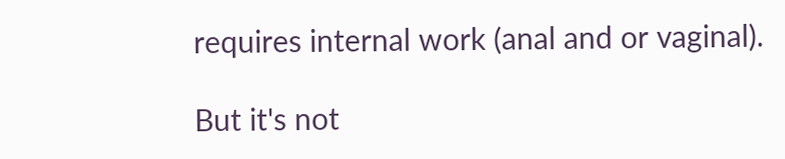requires internal work (anal and or vaginal).

But it's not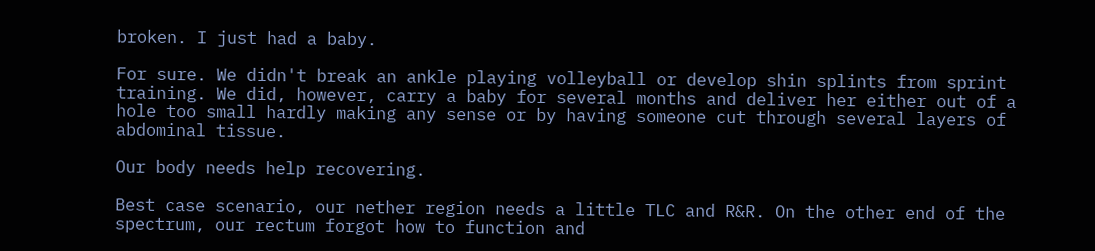broken. I just had a baby.

For sure. We didn't break an ankle playing volleyball or develop shin splints from sprint training. We did, however, carry a baby for several months and deliver her either out of a hole too small hardly making any sense or by having someone cut through several layers of abdominal tissue.

Our body needs help recovering.

Best case scenario, our nether region needs a little TLC and R&R. On the other end of the spectrum, our rectum forgot how to function and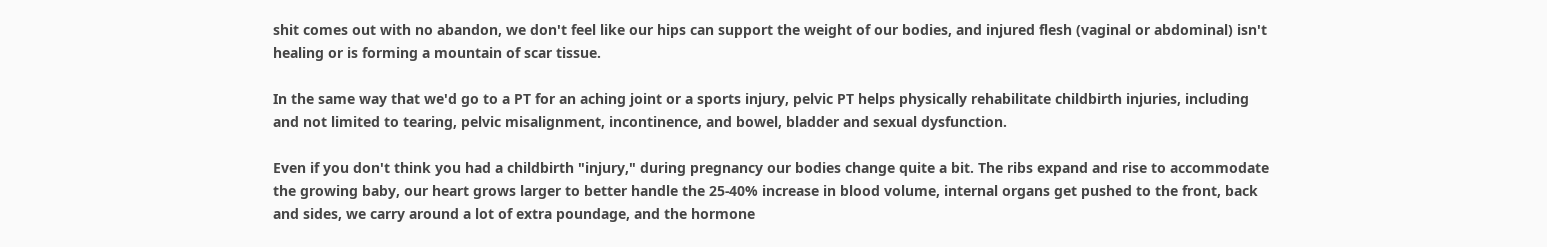shit comes out with no abandon, we don't feel like our hips can support the weight of our bodies, and injured flesh (vaginal or abdominal) isn't healing or is forming a mountain of scar tissue.

In the same way that we'd go to a PT for an aching joint or a sports injury, pelvic PT helps physically rehabilitate childbirth injuries, including and not limited to tearing, pelvic misalignment, incontinence, and bowel, bladder and sexual dysfunction.

Even if you don't think you had a childbirth "injury," during pregnancy our bodies change quite a bit. The ribs expand and rise to accommodate the growing baby, our heart grows larger to better handle the 25-40% increase in blood volume, internal organs get pushed to the front, back and sides, we carry around a lot of extra poundage, and the hormone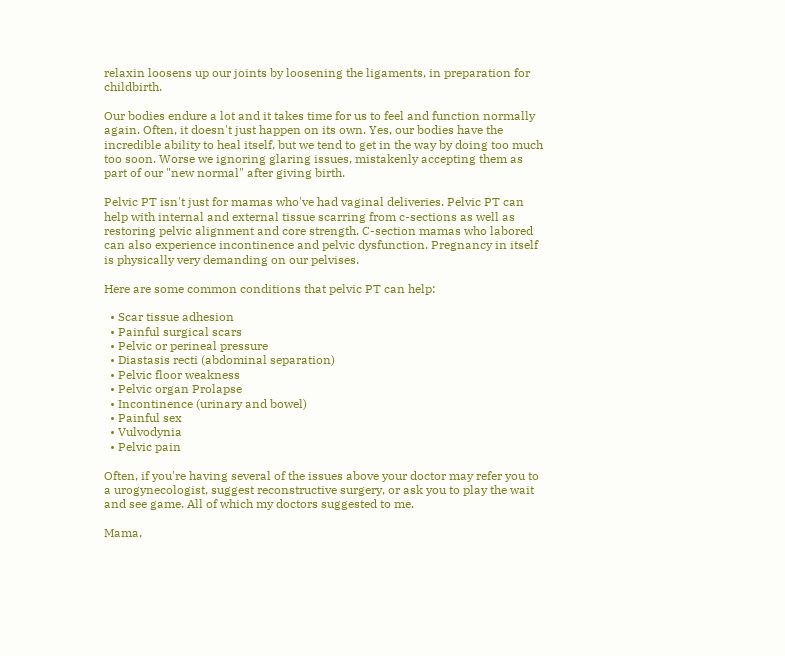relaxin loosens up our joints by loosening the ligaments, in preparation for childbirth.

Our bodies endure a lot and it takes time for us to feel and function normally again. Often, it doesn't just happen on its own. Yes, our bodies have the incredible ability to heal itself, but we tend to get in the way by doing too much too soon. Worse we ignoring glaring issues, mistakenly accepting them as part of our "new normal" after giving birth.

Pelvic PT isn't just for mamas who've had vaginal deliveries. Pelvic PT can help with internal and external tissue scarring from c-sections as well as restoring pelvic alignment and core strength. C-section mamas who labored can also experience incontinence and pelvic dysfunction. Pregnancy in itself is physically very demanding on our pelvises.

Here are some common conditions that pelvic PT can help:

  • Scar tissue adhesion
  • Painful surgical scars
  • Pelvic or perineal pressure
  • Diastasis recti (abdominal separation)
  • Pelvic floor weakness
  • Pelvic organ Prolapse
  • Incontinence (urinary and bowel)
  • Painful sex
  • Vulvodynia
  • Pelvic pain

Often, if you're having several of the issues above your doctor may refer you to a urogynecologist, suggest reconstructive surgery, or ask you to play the wait and see game. All of which my doctors suggested to me.

Mama,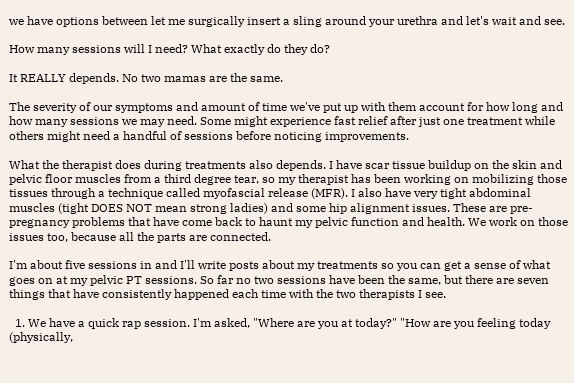we have options between let me surgically insert a sling around your urethra and let's wait and see.

How many sessions will I need? What exactly do they do?

It REALLY depends. No two mamas are the same.

The severity of our symptoms and amount of time we've put up with them account for how long and how many sessions we may need. Some might experience fast relief after just one treatment while others might need a handful of sessions before noticing improvements.

What the therapist does during treatments also depends. I have scar tissue buildup on the skin and pelvic floor muscles from a third degree tear, so my therapist has been working on mobilizing those tissues through a technique called myofascial release (MFR). I also have very tight abdominal muscles (tight DOES NOT mean strong ladies) and some hip alignment issues. These are pre-pregnancy problems that have come back to haunt my pelvic function and health. We work on those issues too, because all the parts are connected.

I'm about five sessions in and I'll write posts about my treatments so you can get a sense of what goes on at my pelvic PT sessions. So far no two sessions have been the same, but there are seven things that have consistently happened each time with the two therapists I see.

  1. We have a quick rap session. I'm asked, "Where are you at today?" "How are you feeling today (physically,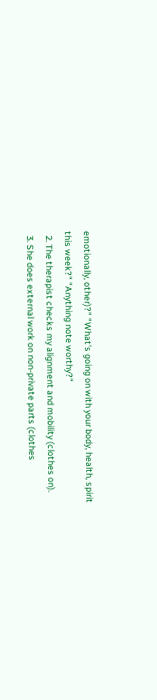emotionally, other)?" "What's going on with your body, health, spirit this week?" "Anything note worthy?"
  2. The therapist checks my alignment and mobility (clothes on).
  3. She does external work on non-private parts (clothes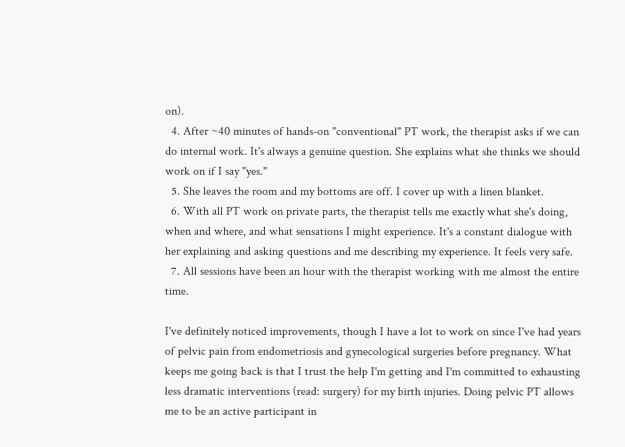on).
  4. After ~40 minutes of hands-on "conventional" PT work, the therapist asks if we can do internal work. It's always a genuine question. She explains what she thinks we should work on if I say "yes."
  5. She leaves the room and my bottoms are off. I cover up with a linen blanket.
  6. With all PT work on private parts, the therapist tells me exactly what she's doing, when and where, and what sensations I might experience. It's a constant dialogue with her explaining and asking questions and me describing my experience. It feels very safe.
  7. All sessions have been an hour with the therapist working with me almost the entire time.

I've definitely noticed improvements, though I have a lot to work on since I've had years of pelvic pain from endometriosis and gynecological surgeries before pregnancy. What keeps me going back is that I trust the help I'm getting and I'm committed to exhausting less dramatic interventions (read: surgery) for my birth injuries. Doing pelvic PT allows me to be an active participant in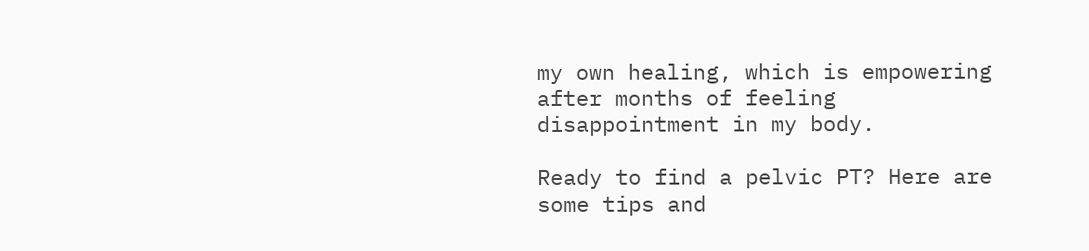my own healing, which is empowering after months of feeling disappointment in my body.

Ready to find a pelvic PT? Here are some tips and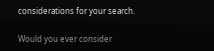considerations for your search.

Would you ever consider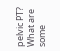pelvic PT? What are some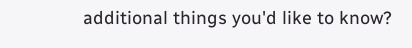additional things you'd like to know?